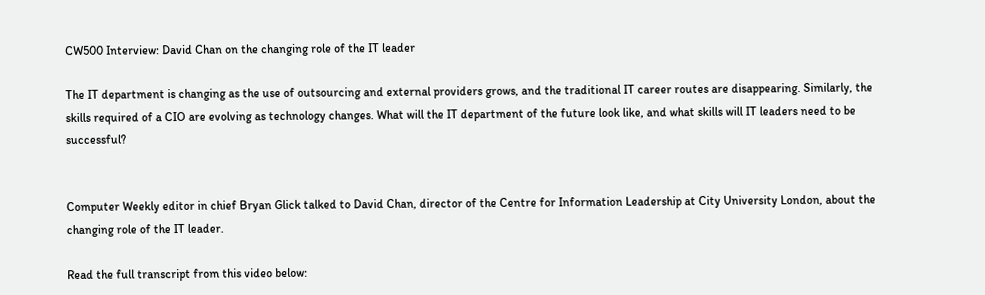CW500 Interview: David Chan on the changing role of the IT leader

The IT department is changing as the use of outsourcing and external providers grows, and the traditional IT career routes are disappearing. Similarly, the skills required of a CIO are evolving as technology changes. What will the IT department of the future look like, and what skills will IT leaders need to be successful?


Computer Weekly editor in chief Bryan Glick talked to David Chan, director of the Centre for Information Leadership at City University London, about the changing role of the IT leader.

Read the full transcript from this video below: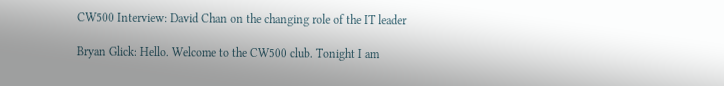CW500 Interview: David Chan on the changing role of the IT leader

Bryan Glick: Hello. Welcome to the CW500 club. Tonight I am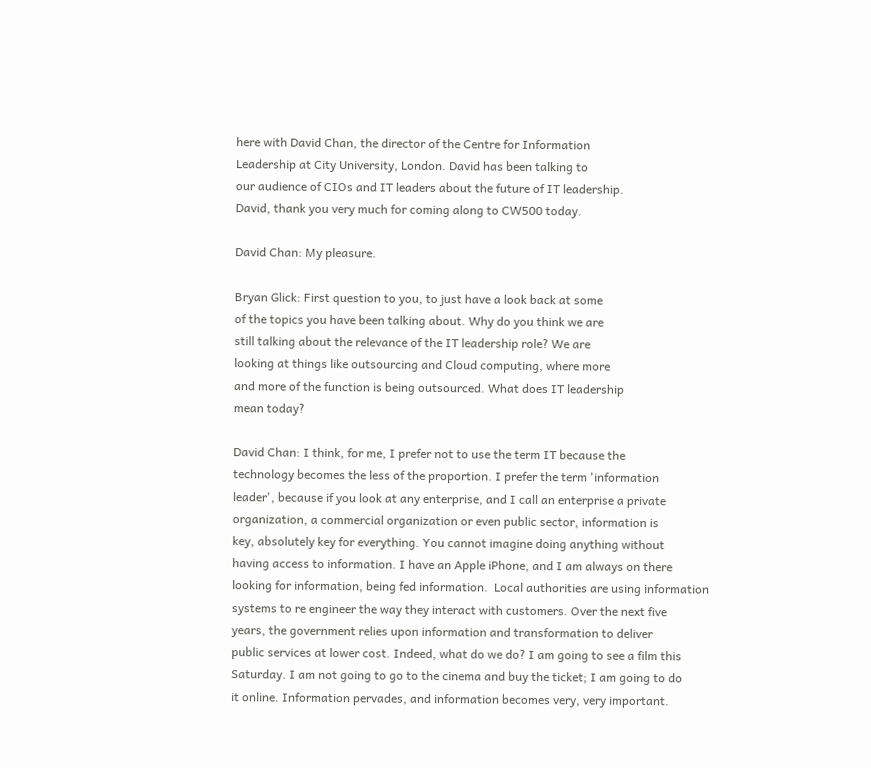here with David Chan, the director of the Centre for Information
Leadership at City University, London. David has been talking to
our audience of CIOs and IT leaders about the future of IT leadership.
David, thank you very much for coming along to CW500 today.

David Chan: My pleasure.

Bryan Glick: First question to you, to just have a look back at some
of the topics you have been talking about. Why do you think we are
still talking about the relevance of the IT leadership role? We are
looking at things like outsourcing and Cloud computing, where more
and more of the function is being outsourced. What does IT leadership
mean today?

David Chan: I think, for me, I prefer not to use the term IT because the
technology becomes the less of the proportion. I prefer the term 'information
leader', because if you look at any enterprise, and I call an enterprise a private
organization, a commercial organization or even public sector, information is
key, absolutely key for everything. You cannot imagine doing anything without
having access to information. I have an Apple iPhone, and I am always on there
looking for information, being fed information.  Local authorities are using information
systems to re engineer the way they interact with customers. Over the next five
years, the government relies upon information and transformation to deliver
public services at lower cost. Indeed, what do we do? I am going to see a film this
Saturday. I am not going to go to the cinema and buy the ticket; I am going to do
it online. Information pervades, and information becomes very, very important.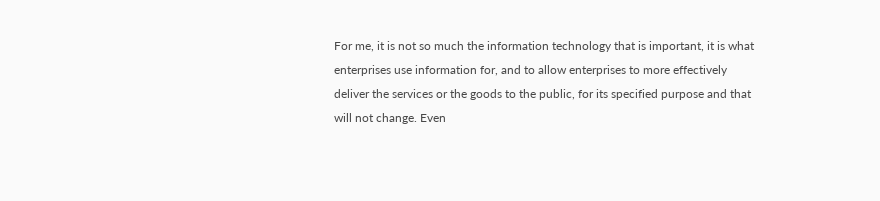For me, it is not so much the information technology that is important, it is what
enterprises use information for, and to allow enterprises to more effectively
deliver the services or the goods to the public, for its specified purpose and that
will not change. Even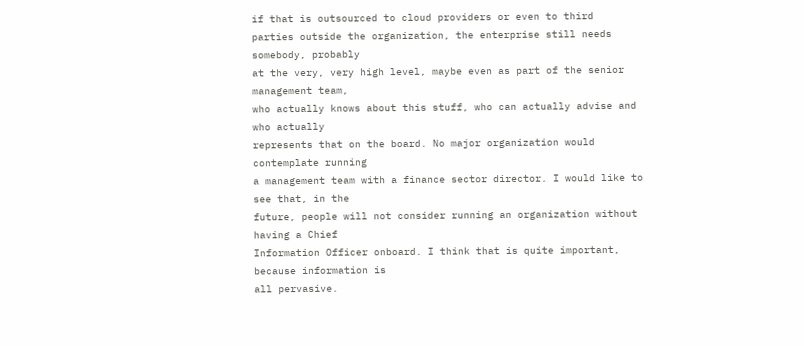if that is outsourced to cloud providers or even to third
parties outside the organization, the enterprise still needs somebody, probably
at the very, very high level, maybe even as part of the senior management team,
who actually knows about this stuff, who can actually advise and who actually
represents that on the board. No major organization would contemplate running
a management team with a finance sector director. I would like to see that, in the
future, people will not consider running an organization without having a Chief
Information Officer onboard. I think that is quite important, because information is
all pervasive.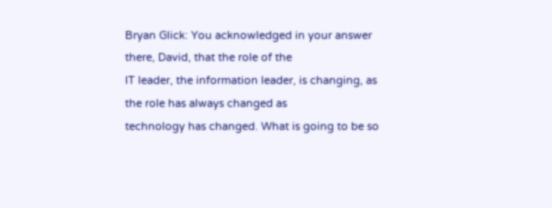Bryan Glick: You acknowledged in your answer there, David, that the role of the
IT leader, the information leader, is changing, as the role has always changed as
technology has changed. What is going to be so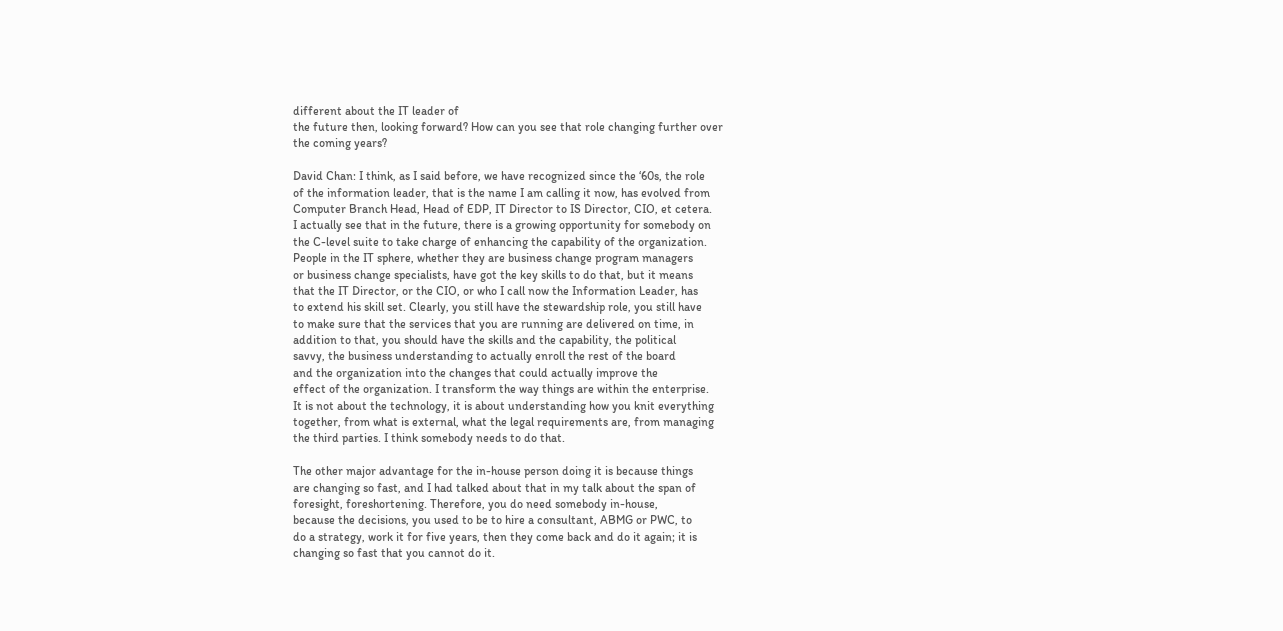different about the IT leader of
the future then, looking forward? How can you see that role changing further over
the coming years?

David Chan: I think, as I said before, we have recognized since the ‘60s, the role
of the information leader, that is the name I am calling it now, has evolved from
Computer Branch Head, Head of EDP, IT Director to IS Director, CIO, et cetera.
I actually see that in the future, there is a growing opportunity for somebody on
the C-level suite to take charge of enhancing the capability of the organization.
People in the IT sphere, whether they are business change program managers
or business change specialists, have got the key skills to do that, but it means
that the IT Director, or the CIO, or who I call now the Information Leader, has
to extend his skill set. Clearly, you still have the stewardship role, you still have
to make sure that the services that you are running are delivered on time, in
addition to that, you should have the skills and the capability, the political
savvy, the business understanding to actually enroll the rest of the board
and the organization into the changes that could actually improve the
effect of the organization. I transform the way things are within the enterprise.
It is not about the technology, it is about understanding how you knit everything
together, from what is external, what the legal requirements are, from managing
the third parties. I think somebody needs to do that.

The other major advantage for the in-house person doing it is because things
are changing so fast, and I had talked about that in my talk about the span of
foresight, foreshortening. Therefore, you do need somebody in-house,
because the decisions, you used to be to hire a consultant, ABMG or PWC, to
do a strategy, work it for five years, then they come back and do it again; it is
changing so fast that you cannot do it.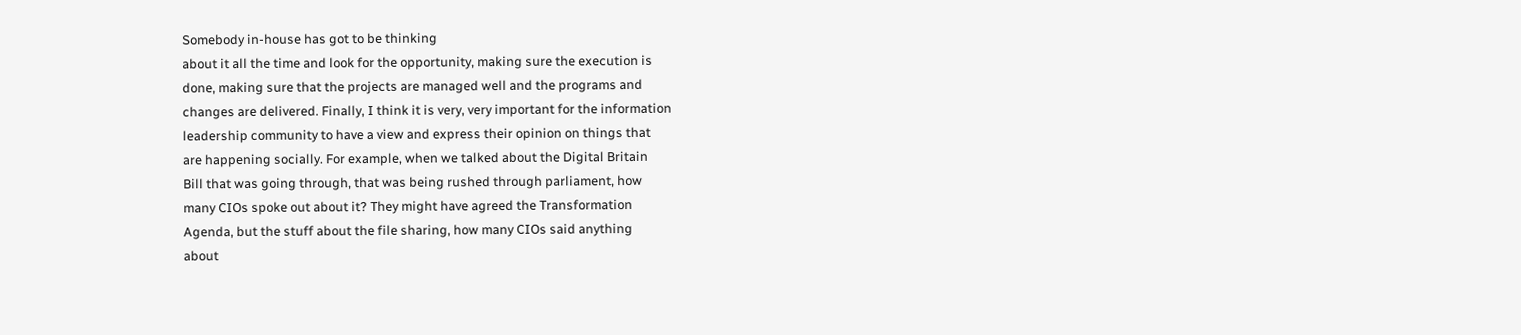Somebody in-house has got to be thinking
about it all the time and look for the opportunity, making sure the execution is
done, making sure that the projects are managed well and the programs and
changes are delivered. Finally, I think it is very, very important for the information
leadership community to have a view and express their opinion on things that
are happening socially. For example, when we talked about the Digital Britain
Bill that was going through, that was being rushed through parliament, how
many CIOs spoke out about it? They might have agreed the Transformation
Agenda, but the stuff about the file sharing, how many CIOs said anything
about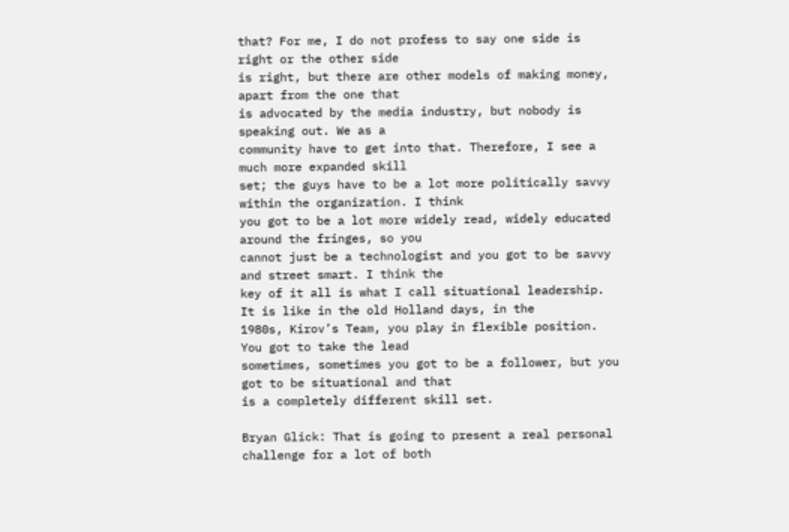that? For me, I do not profess to say one side is right or the other side
is right, but there are other models of making money, apart from the one that
is advocated by the media industry, but nobody is speaking out. We as a
community have to get into that. Therefore, I see a much more expanded skill
set; the guys have to be a lot more politically savvy within the organization. I think
you got to be a lot more widely read, widely educated around the fringes, so you
cannot just be a technologist and you got to be savvy and street smart. I think the
key of it all is what I call situational leadership. It is like in the old Holland days, in the
1980s, Kirov’s Team, you play in flexible position. You got to take the lead
sometimes, sometimes you got to be a follower, but you got to be situational and that
is a completely different skill set.

Bryan Glick: That is going to present a real personal challenge for a lot of both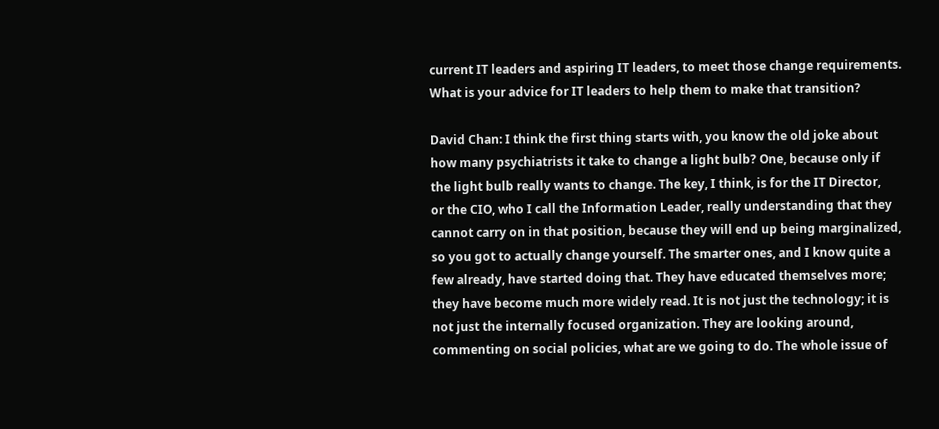current IT leaders and aspiring IT leaders, to meet those change requirements.
What is your advice for IT leaders to help them to make that transition?

David Chan: I think the first thing starts with, you know the old joke about
how many psychiatrists it take to change a light bulb? One, because only if
the light bulb really wants to change. The key, I think, is for the IT Director,
or the CIO, who I call the Information Leader, really understanding that they
cannot carry on in that position, because they will end up being marginalized,
so you got to actually change yourself. The smarter ones, and I know quite a
few already, have started doing that. They have educated themselves more;
they have become much more widely read. It is not just the technology; it is
not just the internally focused organization. They are looking around,
commenting on social policies, what are we going to do. The whole issue of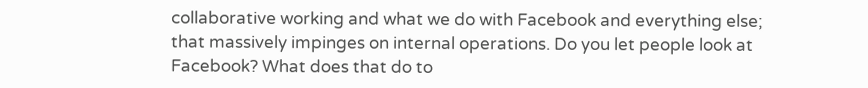collaborative working and what we do with Facebook and everything else;
that massively impinges on internal operations. Do you let people look at
Facebook? What does that do to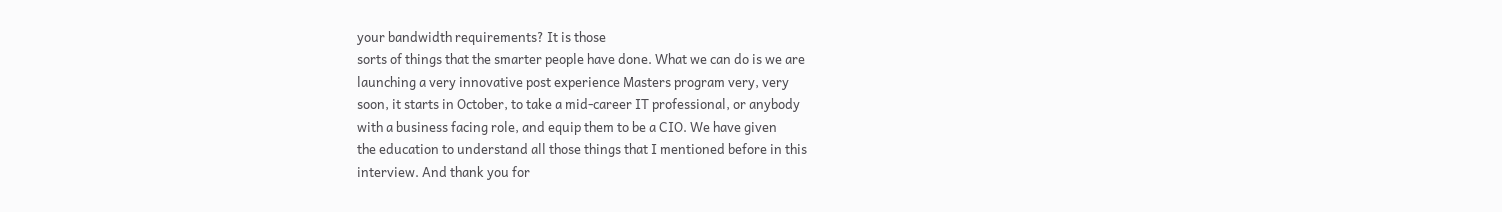your bandwidth requirements? It is those
sorts of things that the smarter people have done. What we can do is we are
launching a very innovative post experience Masters program very, very
soon, it starts in October, to take a mid-career IT professional, or anybody
with a business facing role, and equip them to be a CIO. We have given
the education to understand all those things that I mentioned before in this
interview. And thank you for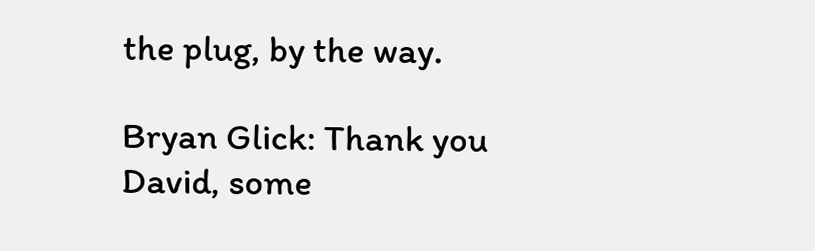the plug, by the way.

Bryan Glick: Thank you David, some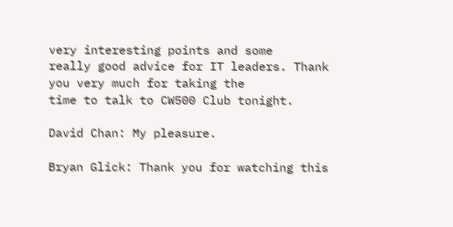very interesting points and some
really good advice for IT leaders. Thank you very much for taking the
time to talk to CW500 Club tonight.

David Chan: My pleasure.

Bryan Glick: Thank you for watching this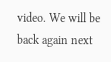video. We will be back again next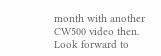month with another CW500 video then. Look forward to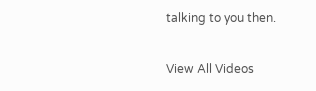talking to you then.

View All Videos